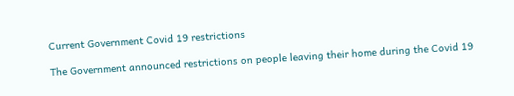Current Government Covid 19 restrictions

The Government announced restrictions on people leaving their home during the Covid 19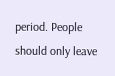period. People should only leave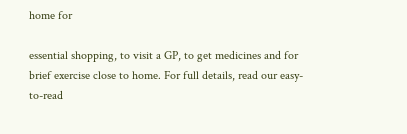home for

essential shopping, to visit a GP, to get medicines and for brief exercise close to home. For full details, read our easy-to-read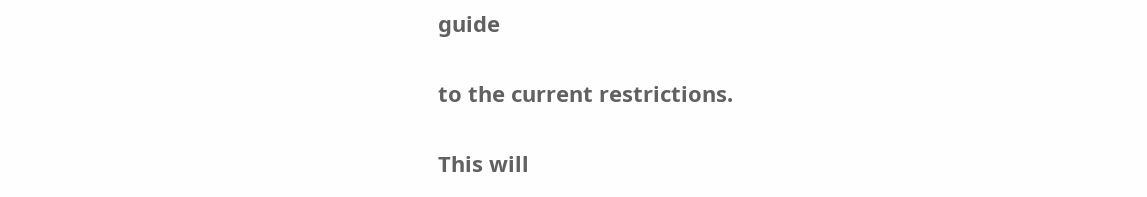guide

to the current restrictions.

This will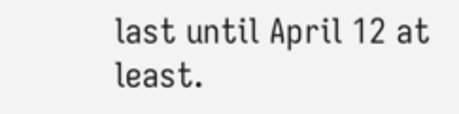last until April 12 at least.